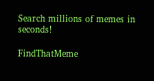Search millions of memes in seconds!

FindThatMeme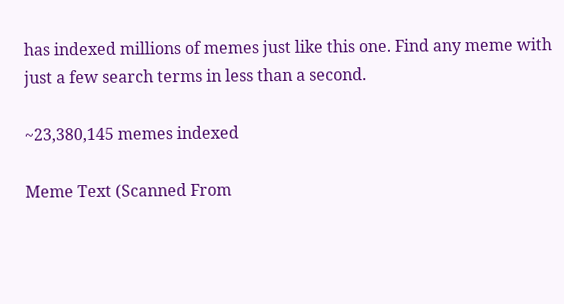has indexed millions of memes just like this one. Find any meme with just a few search terms in less than a second.

~23,380,145 memes indexed

Meme Text (Scanned From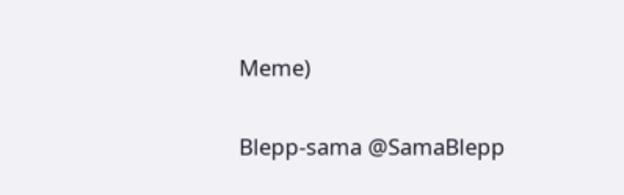Meme)

Blepp-sama @SamaBlepp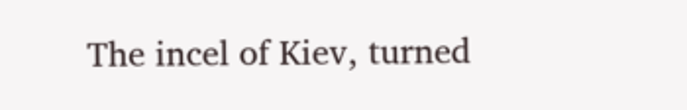The incel of Kiev, turned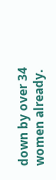down by over 34 women already.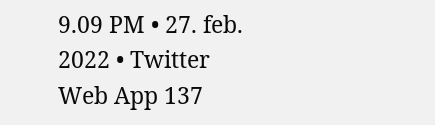9.09 PM • 27. feb. 2022 • Twitter Web App 137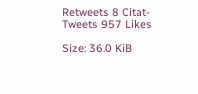Retweets 8 Citat-Tweets 957 Likes

Size: 36.0 KiB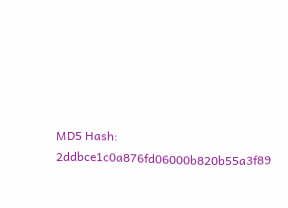MD5 Hash: 2ddbce1c0a876fd06000b820b55a3f89